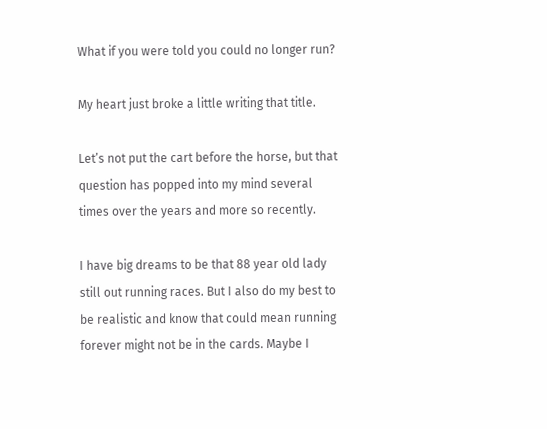What if you were told you could no longer run?

My heart just broke a little writing that title.

Let’s not put the cart before the horse, but that question has popped into my mind several times over the years and more so recently.

I have big dreams to be that 88 year old lady still out running races. But I also do my best to be realistic and know that could mean running forever might not be in the cards. Maybe I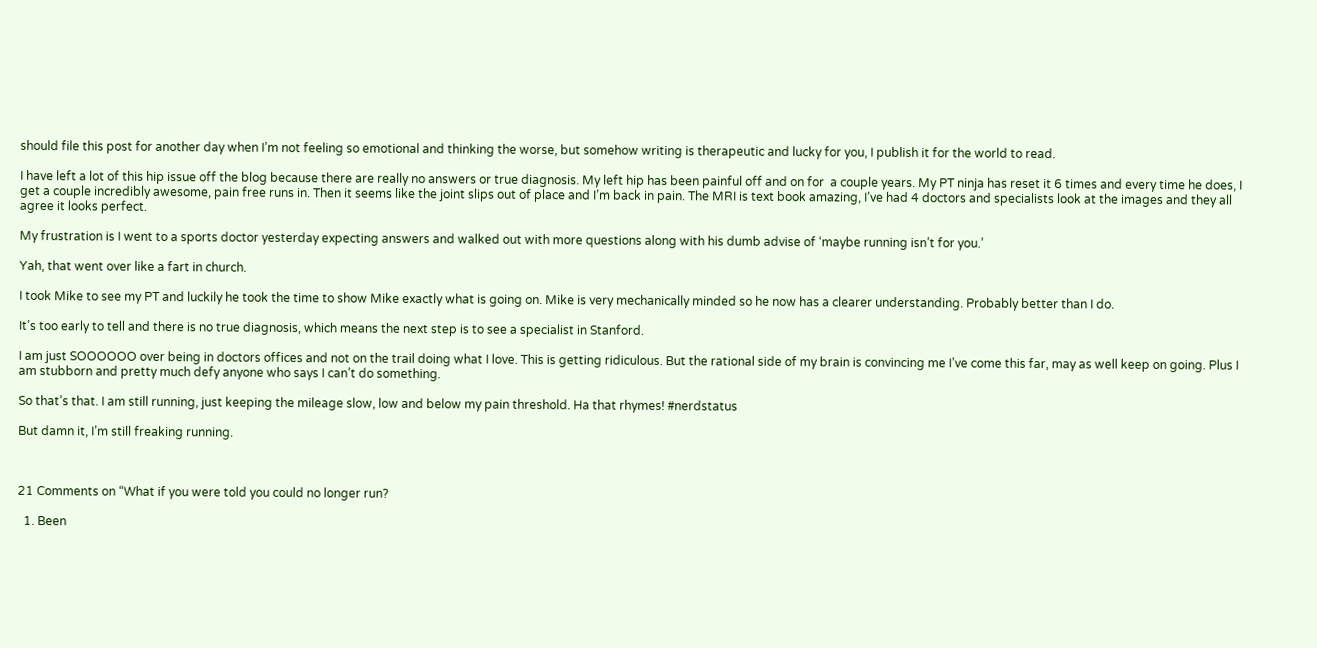should file this post for another day when I’m not feeling so emotional and thinking the worse, but somehow writing is therapeutic and lucky for you, I publish it for the world to read.

I have left a lot of this hip issue off the blog because there are really no answers or true diagnosis. My left hip has been painful off and on for  a couple years. My PT ninja has reset it 6 times and every time he does, I get a couple incredibly awesome, pain free runs in. Then it seems like the joint slips out of place and I’m back in pain. The MRI is text book amazing, I’ve had 4 doctors and specialists look at the images and they all agree it looks perfect.

My frustration is I went to a sports doctor yesterday expecting answers and walked out with more questions along with his dumb advise of ‘maybe running isn’t for you.’

Yah, that went over like a fart in church.

I took Mike to see my PT and luckily he took the time to show Mike exactly what is going on. Mike is very mechanically minded so he now has a clearer understanding. Probably better than I do.

It’s too early to tell and there is no true diagnosis, which means the next step is to see a specialist in Stanford.

I am just SOOOOOO over being in doctors offices and not on the trail doing what I love. This is getting ridiculous. But the rational side of my brain is convincing me I’ve come this far, may as well keep on going. Plus I am stubborn and pretty much defy anyone who says I can’t do something.

So that’s that. I am still running, just keeping the mileage slow, low and below my pain threshold. Ha that rhymes! #nerdstatus

But damn it, I’m still freaking running.



21 Comments on “What if you were told you could no longer run?

  1. Been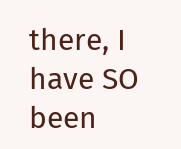there, I have SO been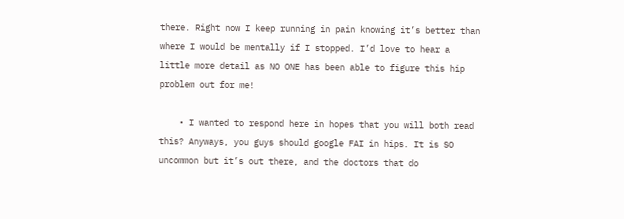there. Right now I keep running in pain knowing it’s better than where I would be mentally if I stopped. I’d love to hear a little more detail as NO ONE has been able to figure this hip problem out for me!

    • I wanted to respond here in hopes that you will both read this? Anyways, you guys should google FAI in hips. It is SO uncommon but it’s out there, and the doctors that do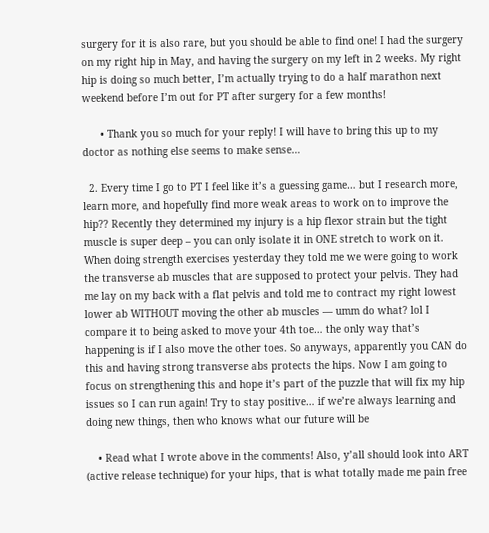surgery for it is also rare, but you should be able to find one! I had the surgery on my right hip in May, and having the surgery on my left in 2 weeks. My right hip is doing so much better, I’m actually trying to do a half marathon next weekend before I’m out for PT after surgery for a few months!

      • Thank you so much for your reply! I will have to bring this up to my doctor as nothing else seems to make sense…

  2. Every time I go to PT I feel like it’s a guessing game… but I research more, learn more, and hopefully find more weak areas to work on to improve the hip?? Recently they determined my injury is a hip flexor strain but the tight muscle is super deep – you can only isolate it in ONE stretch to work on it. When doing strength exercises yesterday they told me we were going to work the transverse ab muscles that are supposed to protect your pelvis. They had me lay on my back with a flat pelvis and told me to contract my right lowest lower ab WITHOUT moving the other ab muscles — umm do what? lol I compare it to being asked to move your 4th toe… the only way that’s happening is if I also move the other toes. So anyways, apparently you CAN do this and having strong transverse abs protects the hips. Now I am going to focus on strengthening this and hope it’s part of the puzzle that will fix my hip issues so I can run again! Try to stay positive… if we’re always learning and doing new things, then who knows what our future will be

    • Read what I wrote above in the comments! Also, y’all should look into ART (active release technique) for your hips, that is what totally made me pain free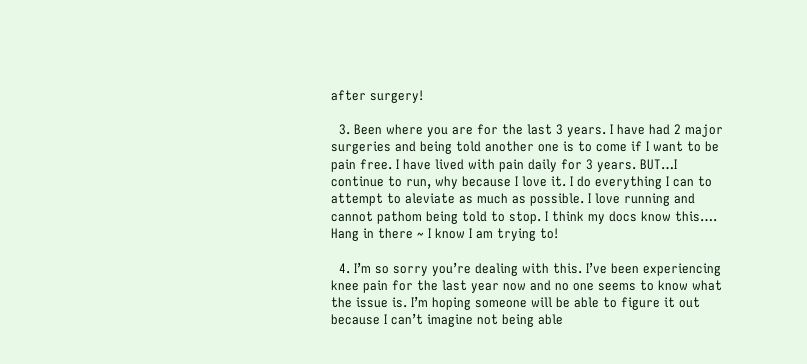after surgery!

  3. Been where you are for the last 3 years. I have had 2 major surgeries and being told another one is to come if I want to be pain free. I have lived with pain daily for 3 years. BUT…I continue to run, why because I love it. I do everything I can to attempt to aleviate as much as possible. I love running and cannot pathom being told to stop. I think my docs know this…. Hang in there ~ I know I am trying to!

  4. I’m so sorry you’re dealing with this. I’ve been experiencing knee pain for the last year now and no one seems to know what the issue is. I’m hoping someone will be able to figure it out because I can’t imagine not being able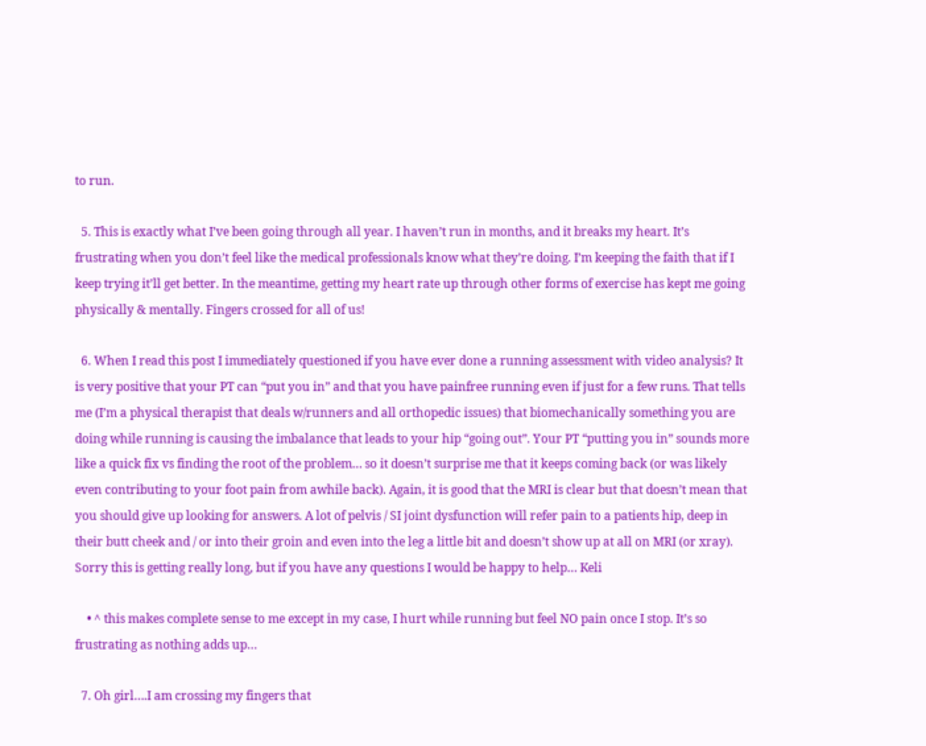to run.

  5. This is exactly what I’ve been going through all year. I haven’t run in months, and it breaks my heart. It’s frustrating when you don’t feel like the medical professionals know what they’re doing. I’m keeping the faith that if I keep trying it’ll get better. In the meantime, getting my heart rate up through other forms of exercise has kept me going physically & mentally. Fingers crossed for all of us!

  6. When I read this post I immediately questioned if you have ever done a running assessment with video analysis? It is very positive that your PT can “put you in” and that you have painfree running even if just for a few runs. That tells me (I’m a physical therapist that deals w/runners and all orthopedic issues) that biomechanically something you are doing while running is causing the imbalance that leads to your hip “going out”. Your PT “putting you in” sounds more like a quick fix vs finding the root of the problem… so it doesn’t surprise me that it keeps coming back (or was likely even contributing to your foot pain from awhile back). Again, it is good that the MRI is clear but that doesn’t mean that you should give up looking for answers. A lot of pelvis / SI joint dysfunction will refer pain to a patients hip, deep in their butt cheek and / or into their groin and even into the leg a little bit and doesn’t show up at all on MRI (or xray). Sorry this is getting really long, but if you have any questions I would be happy to help… Keli

    • ^ this makes complete sense to me except in my case, I hurt while running but feel NO pain once I stop. It’s so frustrating as nothing adds up…

  7. Oh girl….I am crossing my fingers that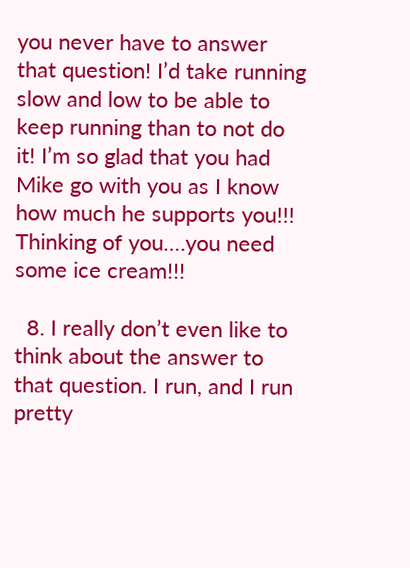you never have to answer that question! I’d take running slow and low to be able to keep running than to not do it! I’m so glad that you had Mike go with you as I know how much he supports you!!! Thinking of you….you need some ice cream!!!

  8. I really don’t even like to think about the answer to that question. I run, and I run pretty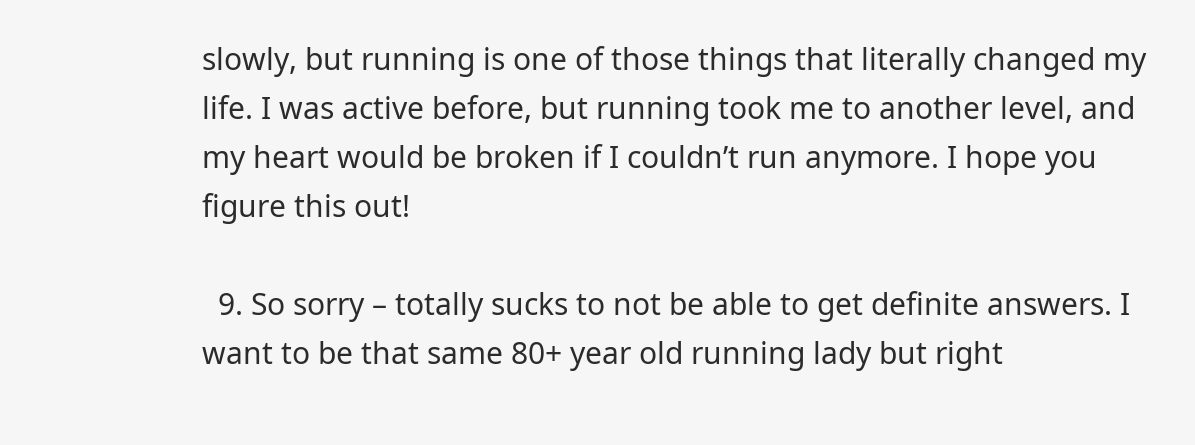slowly, but running is one of those things that literally changed my life. I was active before, but running took me to another level, and my heart would be broken if I couldn’t run anymore. I hope you figure this out!

  9. So sorry – totally sucks to not be able to get definite answers. I want to be that same 80+ year old running lady but right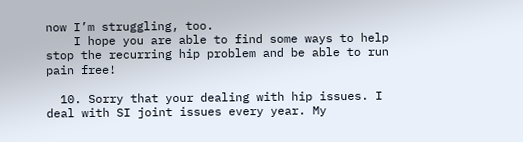now I’m struggling, too.
    I hope you are able to find some ways to help stop the recurring hip problem and be able to run pain free!

  10. Sorry that your dealing with hip issues. I deal with SI joint issues every year. My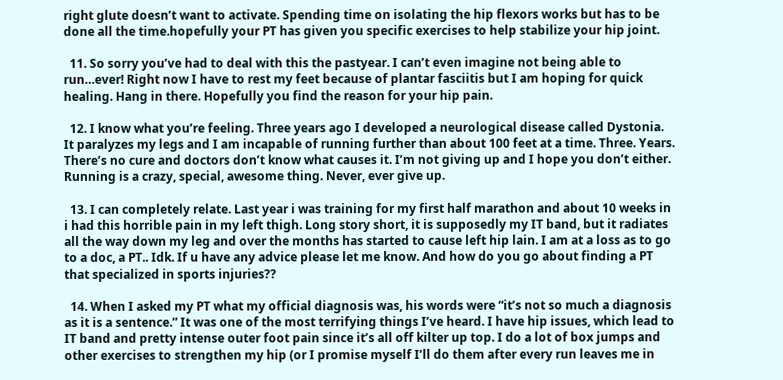right glute doesn’t want to activate. Spending time on isolating the hip flexors works but has to be done all the time.hopefully your PT has given you specific exercises to help stabilize your hip joint.

  11. So sorry you’ve had to deal with this the pastyear. I can’t even imagine not being able to run…ever! Right now I have to rest my feet because of plantar fasciitis but I am hoping for quick healing. Hang in there. Hopefully you find the reason for your hip pain.

  12. I know what you’re feeling. Three years ago I developed a neurological disease called Dystonia. It paralyzes my legs and I am incapable of running further than about 100 feet at a time. Three. Years. There’s no cure and doctors don’t know what causes it. I’m not giving up and I hope you don’t either. Running is a crazy, special, awesome thing. Never, ever give up.

  13. I can completely relate. Last year i was training for my first half marathon and about 10 weeks in i had this horrible pain in my left thigh. Long story short, it is supposedly my IT band, but it radiates all the way down my leg and over the months has started to cause left hip lain. I am at a loss as to go to a doc, a PT.. Idk. If u have any advice please let me know. And how do you go about finding a PT that specialized in sports injuries??

  14. When I asked my PT what my official diagnosis was, his words were “it’s not so much a diagnosis as it is a sentence.” It was one of the most terrifying things I’ve heard. I have hip issues, which lead to IT band and pretty intense outer foot pain since it’s all off kilter up top. I do a lot of box jumps and other exercises to strengthen my hip (or I promise myself I’ll do them after every run leaves me in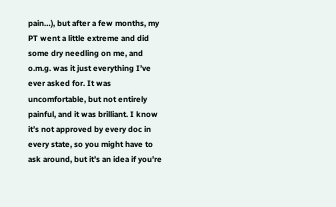pain…), but after a few months, my PT went a little extreme and did some dry needling on me, and o.m.g. was it just everything I’ve ever asked for. It was uncomfortable, but not entirely painful, and it was brilliant. I know it’s not approved by every doc in every state, so you might have to ask around, but it’s an idea if you’re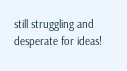still struggling and desperate for ideas!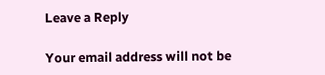Leave a Reply

Your email address will not be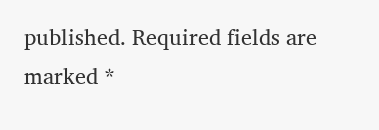published. Required fields are marked *